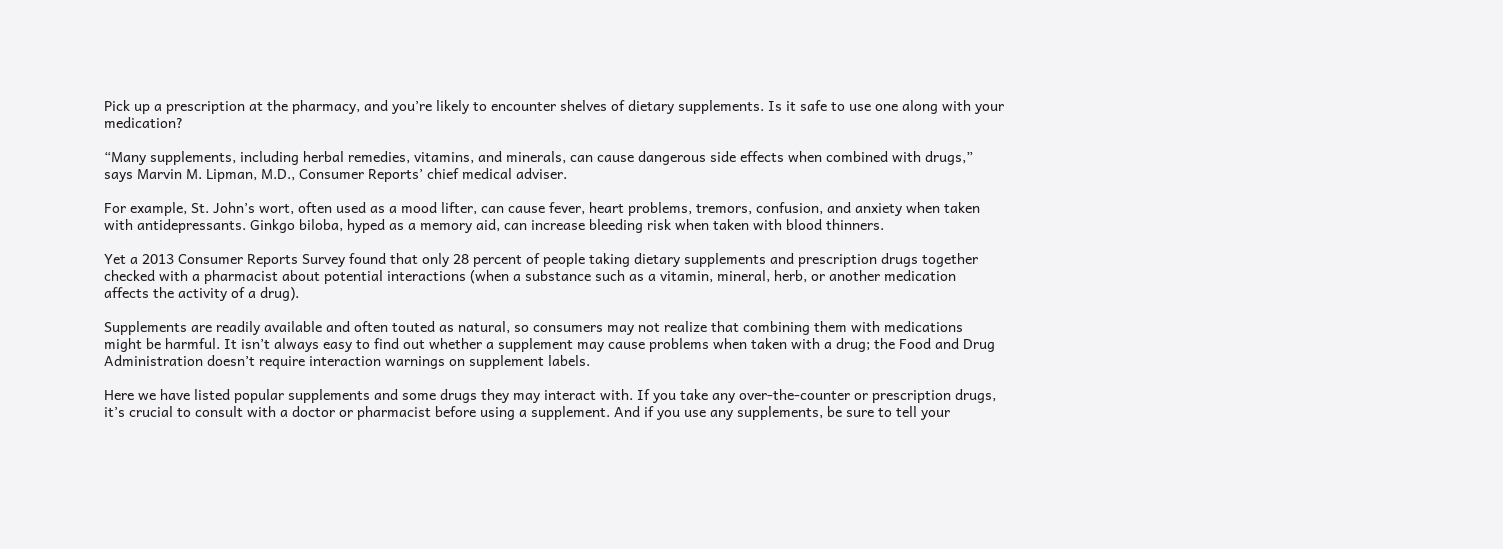Pick up a prescription at the pharmacy, and you’re likely to encounter shelves of dietary supplements. Is it safe to use one along with your medication?

“Many supplements, including herbal remedies, vitamins, and minerals, can cause dangerous side effects when combined with drugs,” says Marvin M. Lipman, M.D., Consumer Reports’ chief medical adviser.

For example, St. John’s wort, often used as a mood lifter, can cause fever, heart problems, tremors, confusion, and anxiety when taken with antidepressants. Ginkgo biloba, hyped as a memory aid, can increase bleeding risk when taken with blood thinners.

Yet a 2013 Consumer Reports Survey found that only 28 percent of people taking dietary supplements and prescription drugs together checked with a pharmacist about potential interactions (when a substance such as a vitamin, mineral, herb, or another medication affects the activity of a drug).

Supplements are readily available and often touted as natural, so consumers may not realize that combining them with medications might be harmful. It isn’t always easy to find out whether a supplement may cause problems when taken with a drug; the Food and Drug Administration doesn’t require interaction warnings on supplement labels.

Here we have listed popular supplements and some drugs they may interact with. If you take any over-the-counter or prescription drugs, it’s crucial to consult with a doctor or pharmacist before using a supplement. And if you use any supplements, be sure to tell your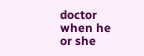doctor when he or she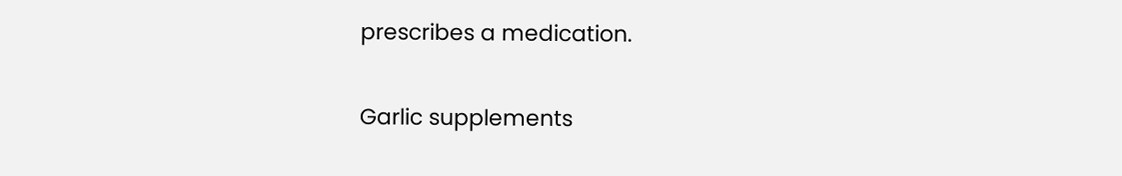prescribes a medication.

Garlic supplements